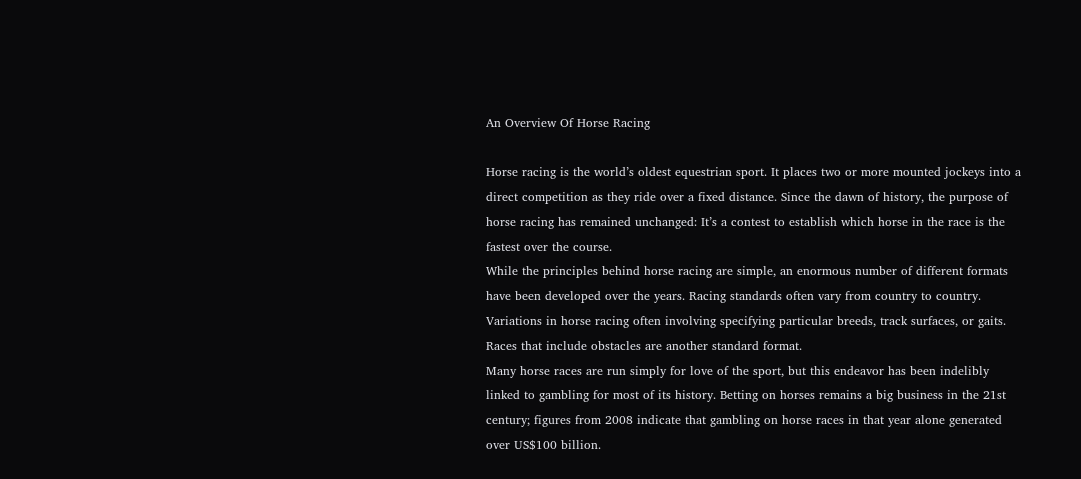An Overview Of Horse Racing

Horse racing is the world’s oldest equestrian sport. It places two or more mounted jockeys into a direct competition as they ride over a fixed distance. Since the dawn of history, the purpose of horse racing has remained unchanged: It’s a contest to establish which horse in the race is the fastest over the course.
While the principles behind horse racing are simple, an enormous number of different formats have been developed over the years. Racing standards often vary from country to country. Variations in horse racing often involving specifying particular breeds, track surfaces, or gaits. Races that include obstacles are another standard format.
Many horse races are run simply for love of the sport, but this endeavor has been indelibly linked to gambling for most of its history. Betting on horses remains a big business in the 21st century; figures from 2008 indicate that gambling on horse races in that year alone generated over US$100 billion.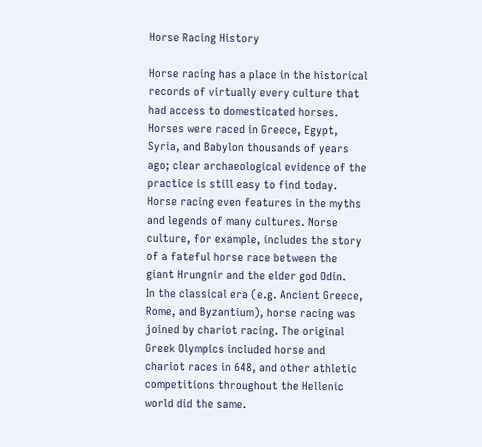Horse Racing History

Horse racing has a place in the historical records of virtually every culture that had access to domesticated horses. Horses were raced in Greece, Egypt, Syria, and Babylon thousands of years ago; clear archaeological evidence of the practice is still easy to find today. Horse racing even features in the myths and legends of many cultures. Norse culture, for example, includes the story of a fateful horse race between the giant Hrungnir and the elder god Odin.
In the classical era (e.g. Ancient Greece, Rome, and Byzantium), horse racing was joined by chariot racing. The original Greek Olympics included horse and chariot races in 648, and other athletic competitions throughout the Hellenic world did the same.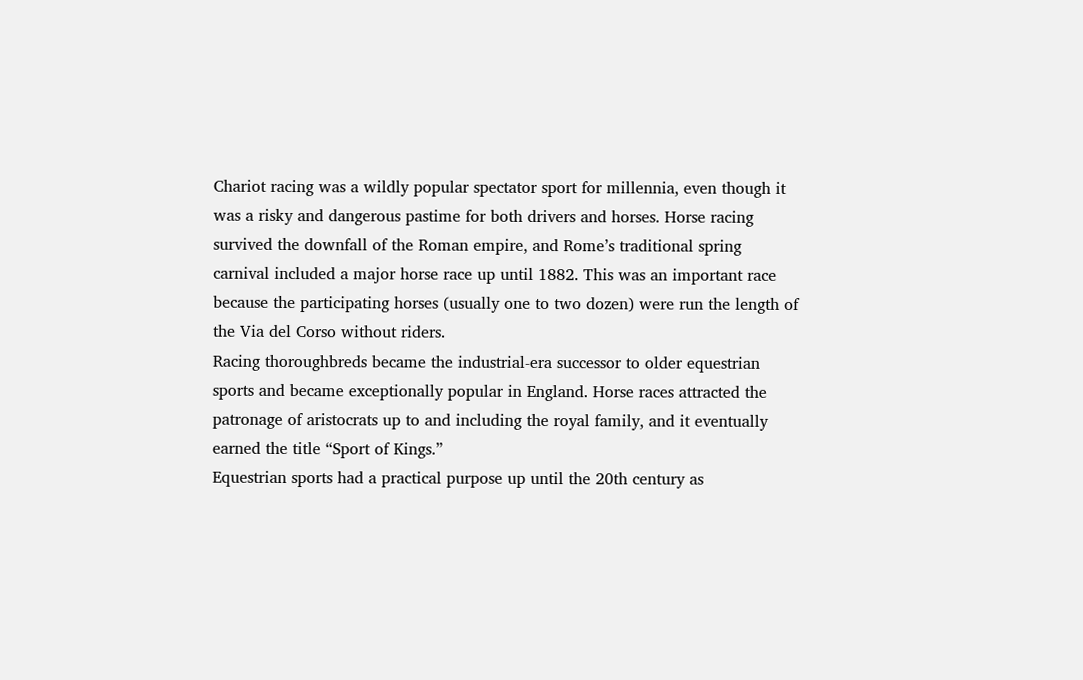Chariot racing was a wildly popular spectator sport for millennia, even though it was a risky and dangerous pastime for both drivers and horses. Horse racing survived the downfall of the Roman empire, and Rome’s traditional spring carnival included a major horse race up until 1882. This was an important race because the participating horses (usually one to two dozen) were run the length of the Via del Corso without riders.
Racing thoroughbreds became the industrial-era successor to older equestrian sports and became exceptionally popular in England. Horse races attracted the patronage of aristocrats up to and including the royal family, and it eventually earned the title “Sport of Kings.”
Equestrian sports had a practical purpose up until the 20th century as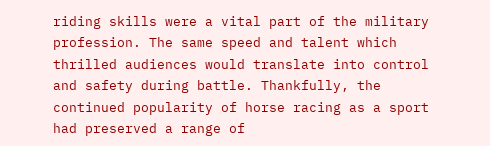riding skills were a vital part of the military profession. The same speed and talent which thrilled audiences would translate into control and safety during battle. Thankfully, the continued popularity of horse racing as a sport had preserved a range of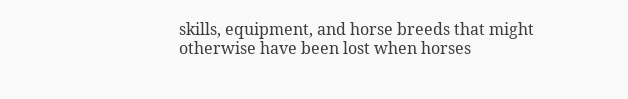skills, equipment, and horse breeds that might otherwise have been lost when horses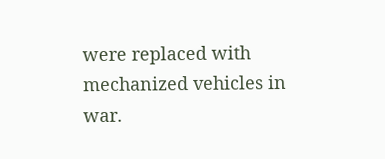were replaced with mechanized vehicles in war.